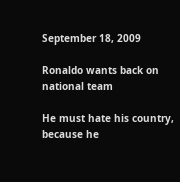September 18, 2009

Ronaldo wants back on national team

He must hate his country, because he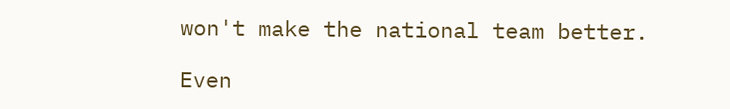won't make the national team better.

Even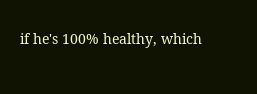if he's 100% healthy, which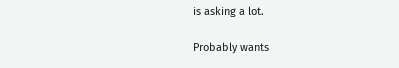is asking a lot.

Probably wants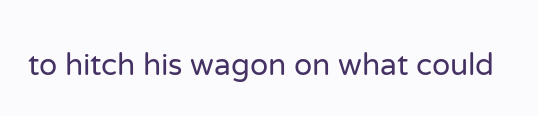to hitch his wagon on what could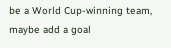be a World Cup-winning team, maybe add a goal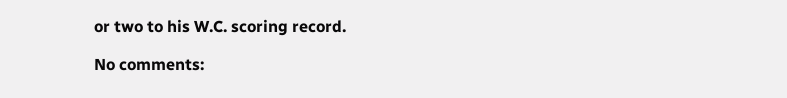or two to his W.C. scoring record.

No comments: